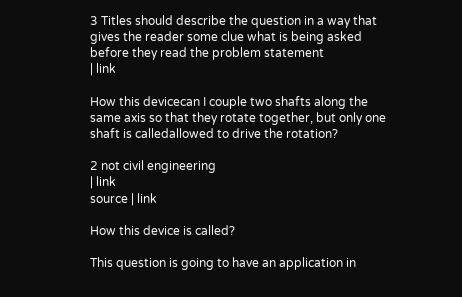3 Titles should describe the question in a way that gives the reader some clue what is being asked before they read the problem statement
| link

How this devicecan I couple two shafts along the same axis so that they rotate together, but only one shaft is calledallowed to drive the rotation?

2 not civil engineering
| link
source | link

How this device is called?

This question is going to have an application in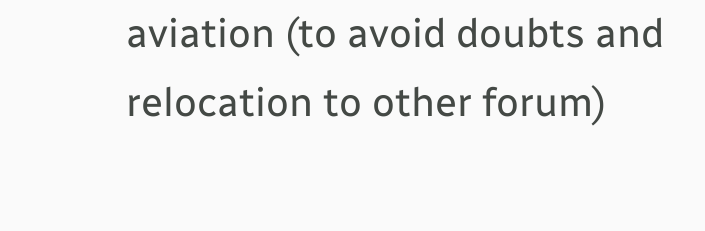aviation (to avoid doubts and relocation to other forum)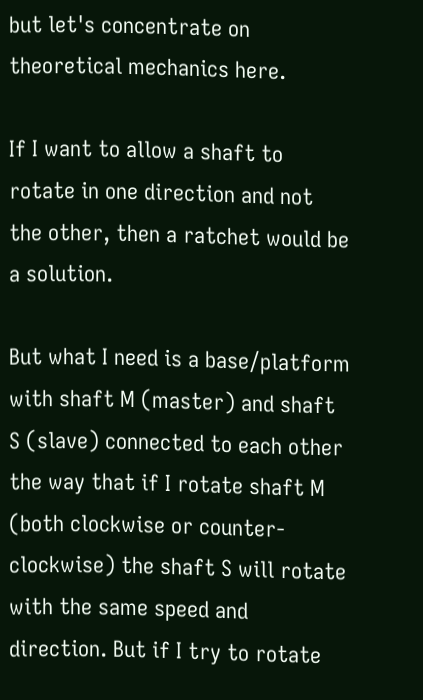but let's concentrate on theoretical mechanics here.

If I want to allow a shaft to rotate in one direction and not the other, then a ratchet would be a solution.

But what I need is a base/platform with shaft M (master) and shaft S (slave) connected to each other the way that if I rotate shaft M (both clockwise or counter-clockwise) the shaft S will rotate with the same speed and direction. But if I try to rotate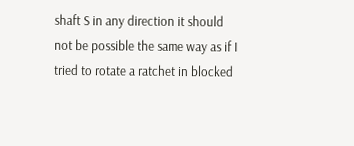shaft S in any direction it should not be possible the same way as if I tried to rotate a ratchet in blocked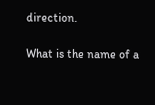direction.

What is the name of a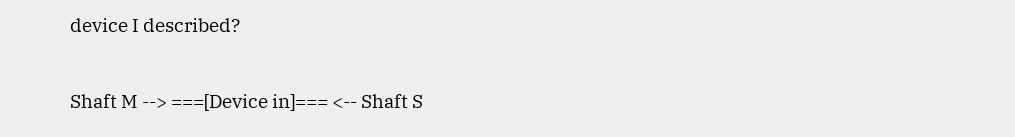device I described?

Shaft M --> ===[Device in]=== <-- Shaft S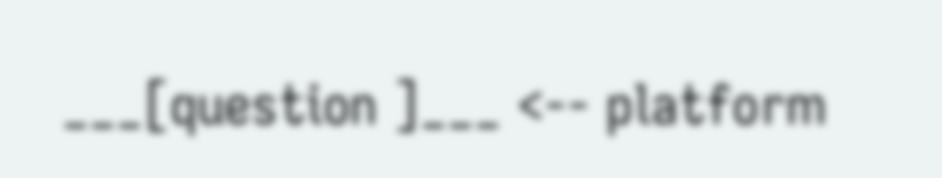___[question ]___ <-- platform